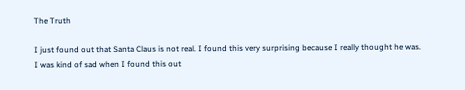The Truth

I just found out that Santa Claus is not real. I found this very surprising because I really thought he was.
I was kind of sad when I found this out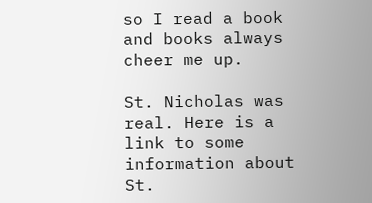so I read a book and books always cheer me up.

St. Nicholas was real. Here is a link to some information about St.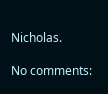Nicholas.

No comments: